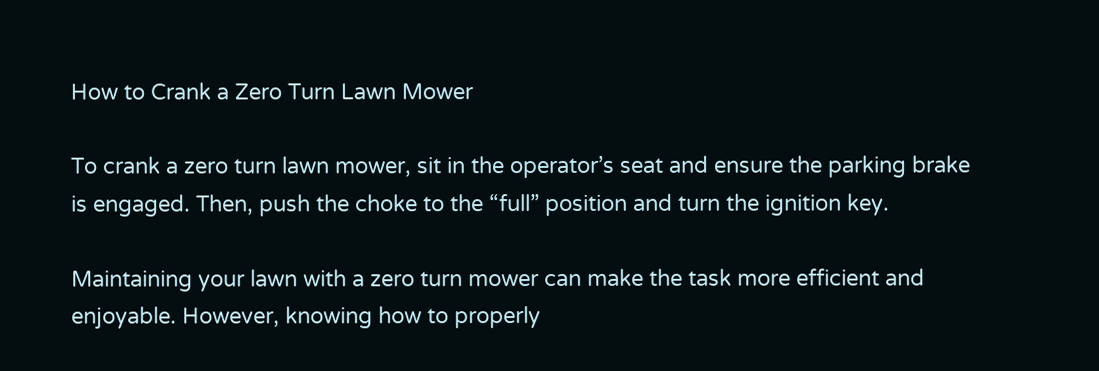How to Crank a Zero Turn Lawn Mower

To crank a zero turn lawn mower, sit in the operator’s seat and ensure the parking brake is engaged. Then, push the choke to the “full” position and turn the ignition key.

Maintaining your lawn with a zero turn mower can make the task more efficient and enjoyable. However, knowing how to properly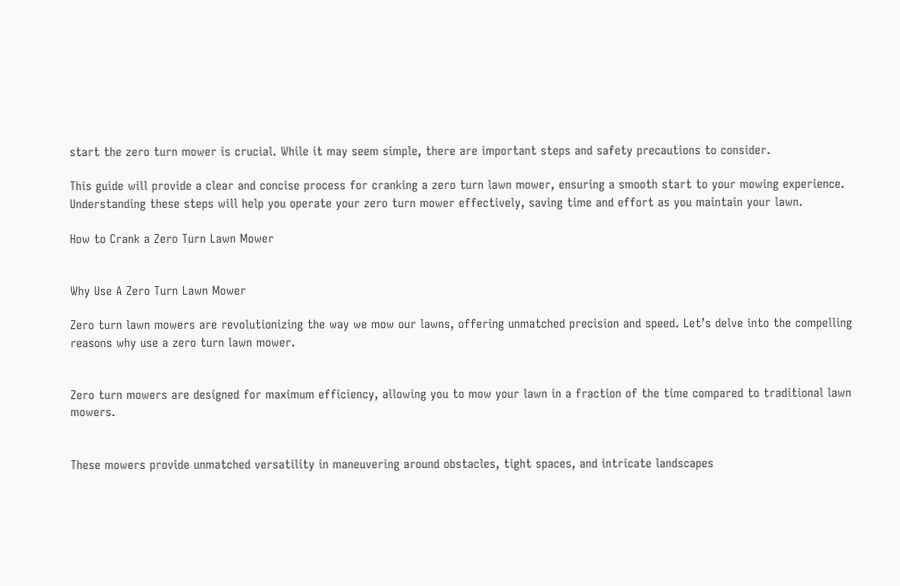start the zero turn mower is crucial. While it may seem simple, there are important steps and safety precautions to consider.

This guide will provide a clear and concise process for cranking a zero turn lawn mower, ensuring a smooth start to your mowing experience. Understanding these steps will help you operate your zero turn mower effectively, saving time and effort as you maintain your lawn.

How to Crank a Zero Turn Lawn Mower


Why Use A Zero Turn Lawn Mower

Zero turn lawn mowers are revolutionizing the way we mow our lawns, offering unmatched precision and speed. Let’s delve into the compelling reasons why use a zero turn lawn mower.


Zero turn mowers are designed for maximum efficiency, allowing you to mow your lawn in a fraction of the time compared to traditional lawn mowers.


These mowers provide unmatched versatility in maneuvering around obstacles, tight spaces, and intricate landscapes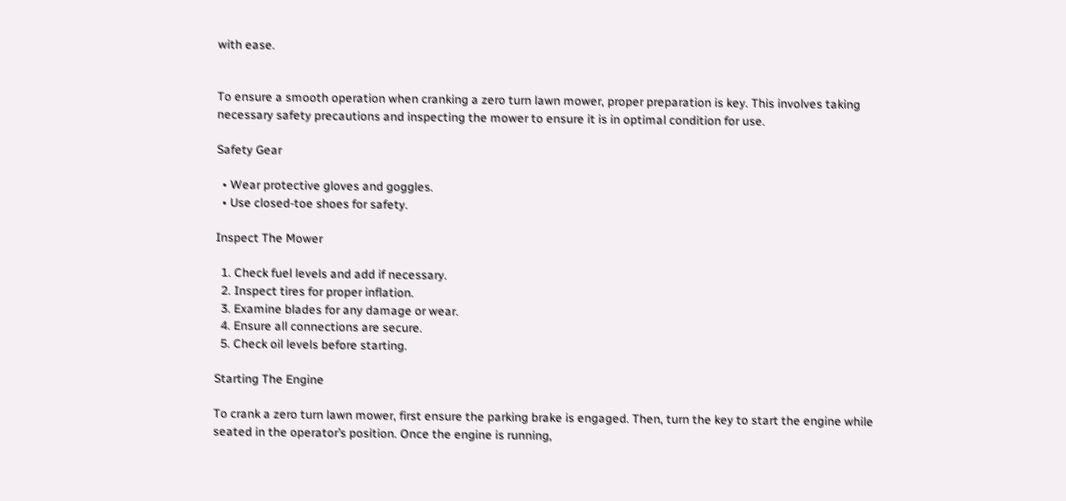with ease.


To ensure a smooth operation when cranking a zero turn lawn mower, proper preparation is key. This involves taking necessary safety precautions and inspecting the mower to ensure it is in optimal condition for use.

Safety Gear

  • Wear protective gloves and goggles.
  • Use closed-toe shoes for safety.

Inspect The Mower

  1. Check fuel levels and add if necessary.
  2. Inspect tires for proper inflation.
  3. Examine blades for any damage or wear.
  4. Ensure all connections are secure.
  5. Check oil levels before starting.

Starting The Engine

To crank a zero turn lawn mower, first ensure the parking brake is engaged. Then, turn the key to start the engine while seated in the operator’s position. Once the engine is running,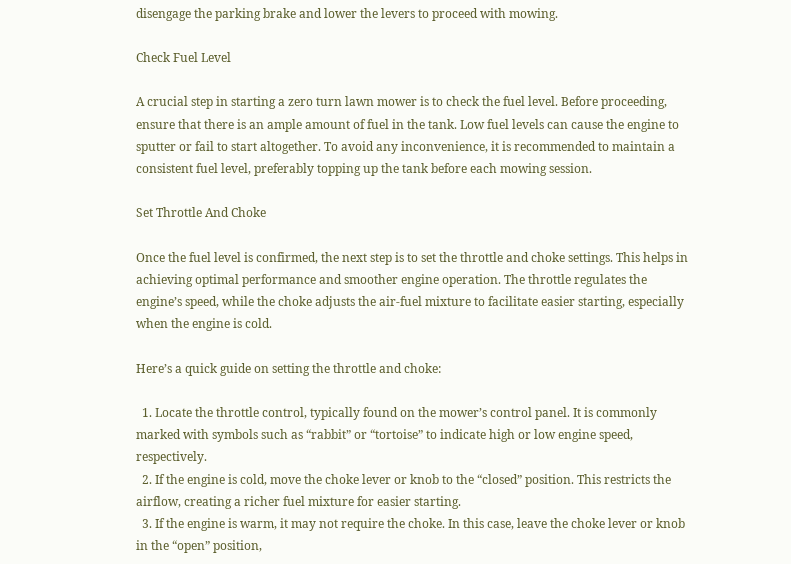disengage the parking brake and lower the levers to proceed with mowing.

Check Fuel Level

A crucial step in starting a zero turn lawn mower is to check the fuel level. Before proceeding, ensure that there is an ample amount of fuel in the tank. Low fuel levels can cause the engine to sputter or fail to start altogether. To avoid any inconvenience, it is recommended to maintain a consistent fuel level, preferably topping up the tank before each mowing session.

Set Throttle And Choke

Once the fuel level is confirmed, the next step is to set the throttle and choke settings. This helps in achieving optimal performance and smoother engine operation. The throttle regulates the engine’s speed, while the choke adjusts the air-fuel mixture to facilitate easier starting, especially when the engine is cold.

Here’s a quick guide on setting the throttle and choke:

  1. Locate the throttle control, typically found on the mower’s control panel. It is commonly marked with symbols such as “rabbit” or “tortoise” to indicate high or low engine speed, respectively.
  2. If the engine is cold, move the choke lever or knob to the “closed” position. This restricts the airflow, creating a richer fuel mixture for easier starting.
  3. If the engine is warm, it may not require the choke. In this case, leave the choke lever or knob in the “open” position,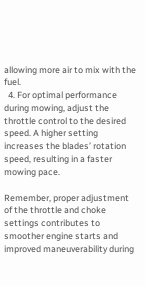allowing more air to mix with the fuel.
  4. For optimal performance during mowing, adjust the throttle control to the desired speed. A higher setting increases the blades’ rotation speed, resulting in a faster mowing pace.

Remember, proper adjustment of the throttle and choke settings contributes to smoother engine starts and improved maneuverability during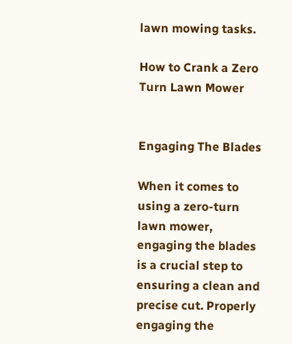lawn mowing tasks.

How to Crank a Zero Turn Lawn Mower


Engaging The Blades

When it comes to using a zero-turn lawn mower, engaging the blades is a crucial step to ensuring a clean and precise cut. Properly engaging the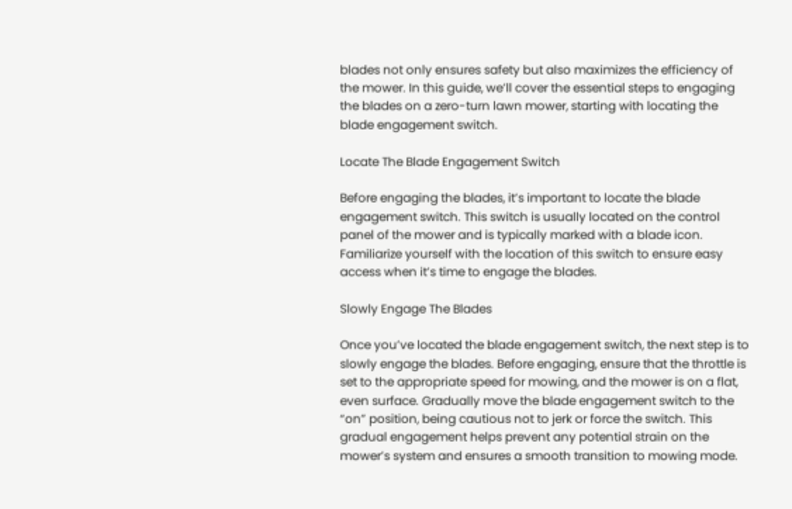blades not only ensures safety but also maximizes the efficiency of the mower. In this guide, we’ll cover the essential steps to engaging the blades on a zero-turn lawn mower, starting with locating the blade engagement switch.

Locate The Blade Engagement Switch

Before engaging the blades, it’s important to locate the blade engagement switch. This switch is usually located on the control panel of the mower and is typically marked with a blade icon. Familiarize yourself with the location of this switch to ensure easy access when it’s time to engage the blades.

Slowly Engage The Blades

Once you’ve located the blade engagement switch, the next step is to slowly engage the blades. Before engaging, ensure that the throttle is set to the appropriate speed for mowing, and the mower is on a flat, even surface. Gradually move the blade engagement switch to the “on” position, being cautious not to jerk or force the switch. This gradual engagement helps prevent any potential strain on the mower’s system and ensures a smooth transition to mowing mode.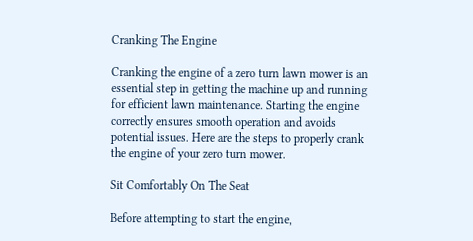Cranking The Engine

Cranking the engine of a zero turn lawn mower is an essential step in getting the machine up and running for efficient lawn maintenance. Starting the engine correctly ensures smooth operation and avoids potential issues. Here are the steps to properly crank the engine of your zero turn mower.

Sit Comfortably On The Seat

Before attempting to start the engine,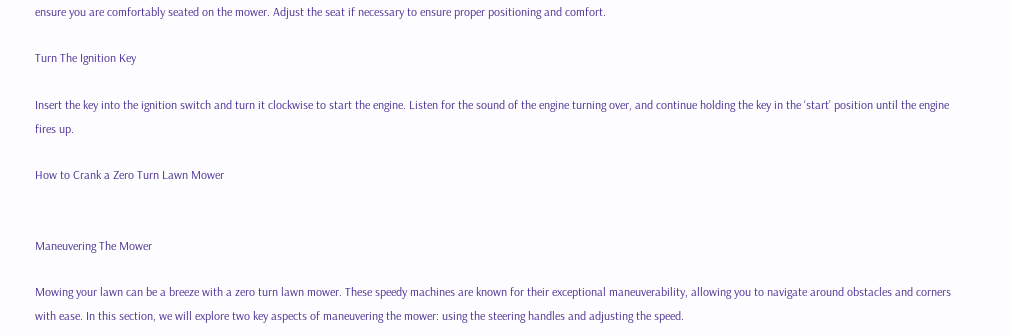ensure you are comfortably seated on the mower. Adjust the seat if necessary to ensure proper positioning and comfort.

Turn The Ignition Key

Insert the key into the ignition switch and turn it clockwise to start the engine. Listen for the sound of the engine turning over, and continue holding the key in the ‘start’ position until the engine fires up.

How to Crank a Zero Turn Lawn Mower


Maneuvering The Mower

Mowing your lawn can be a breeze with a zero turn lawn mower. These speedy machines are known for their exceptional maneuverability, allowing you to navigate around obstacles and corners with ease. In this section, we will explore two key aspects of maneuvering the mower: using the steering handles and adjusting the speed.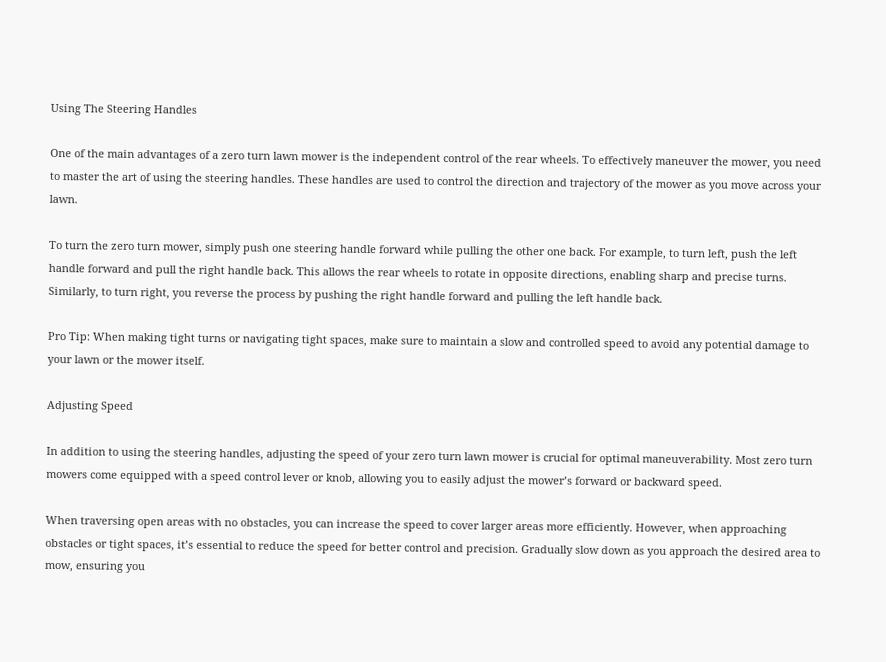Using The Steering Handles

One of the main advantages of a zero turn lawn mower is the independent control of the rear wheels. To effectively maneuver the mower, you need to master the art of using the steering handles. These handles are used to control the direction and trajectory of the mower as you move across your lawn.

To turn the zero turn mower, simply push one steering handle forward while pulling the other one back. For example, to turn left, push the left handle forward and pull the right handle back. This allows the rear wheels to rotate in opposite directions, enabling sharp and precise turns. Similarly, to turn right, you reverse the process by pushing the right handle forward and pulling the left handle back.

Pro Tip: When making tight turns or navigating tight spaces, make sure to maintain a slow and controlled speed to avoid any potential damage to your lawn or the mower itself.

Adjusting Speed

In addition to using the steering handles, adjusting the speed of your zero turn lawn mower is crucial for optimal maneuverability. Most zero turn mowers come equipped with a speed control lever or knob, allowing you to easily adjust the mower’s forward or backward speed.

When traversing open areas with no obstacles, you can increase the speed to cover larger areas more efficiently. However, when approaching obstacles or tight spaces, it’s essential to reduce the speed for better control and precision. Gradually slow down as you approach the desired area to mow, ensuring you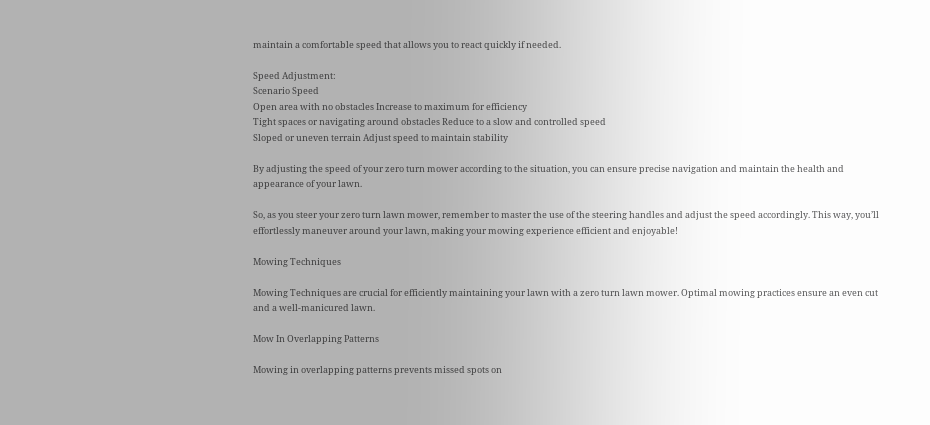maintain a comfortable speed that allows you to react quickly if needed.

Speed Adjustment:
Scenario Speed
Open area with no obstacles Increase to maximum for efficiency
Tight spaces or navigating around obstacles Reduce to a slow and controlled speed
Sloped or uneven terrain Adjust speed to maintain stability

By adjusting the speed of your zero turn mower according to the situation, you can ensure precise navigation and maintain the health and appearance of your lawn.

So, as you steer your zero turn lawn mower, remember to master the use of the steering handles and adjust the speed accordingly. This way, you’ll effortlessly maneuver around your lawn, making your mowing experience efficient and enjoyable!

Mowing Techniques

Mowing Techniques are crucial for efficiently maintaining your lawn with a zero turn lawn mower. Optimal mowing practices ensure an even cut and a well-manicured lawn.

Mow In Overlapping Patterns

Mowing in overlapping patterns prevents missed spots on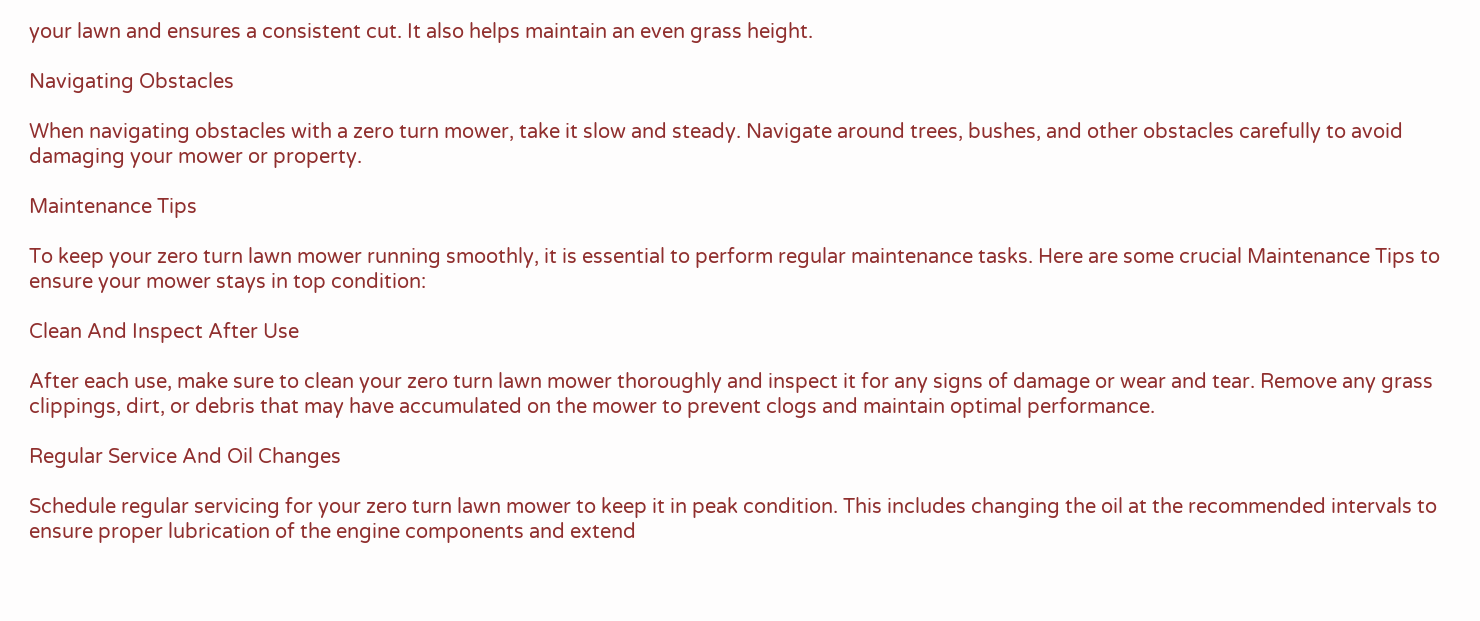your lawn and ensures a consistent cut. It also helps maintain an even grass height.

Navigating Obstacles

When navigating obstacles with a zero turn mower, take it slow and steady. Navigate around trees, bushes, and other obstacles carefully to avoid damaging your mower or property.

Maintenance Tips

To keep your zero turn lawn mower running smoothly, it is essential to perform regular maintenance tasks. Here are some crucial Maintenance Tips to ensure your mower stays in top condition:

Clean And Inspect After Use

After each use, make sure to clean your zero turn lawn mower thoroughly and inspect it for any signs of damage or wear and tear. Remove any grass clippings, dirt, or debris that may have accumulated on the mower to prevent clogs and maintain optimal performance.

Regular Service And Oil Changes

Schedule regular servicing for your zero turn lawn mower to keep it in peak condition. This includes changing the oil at the recommended intervals to ensure proper lubrication of the engine components and extend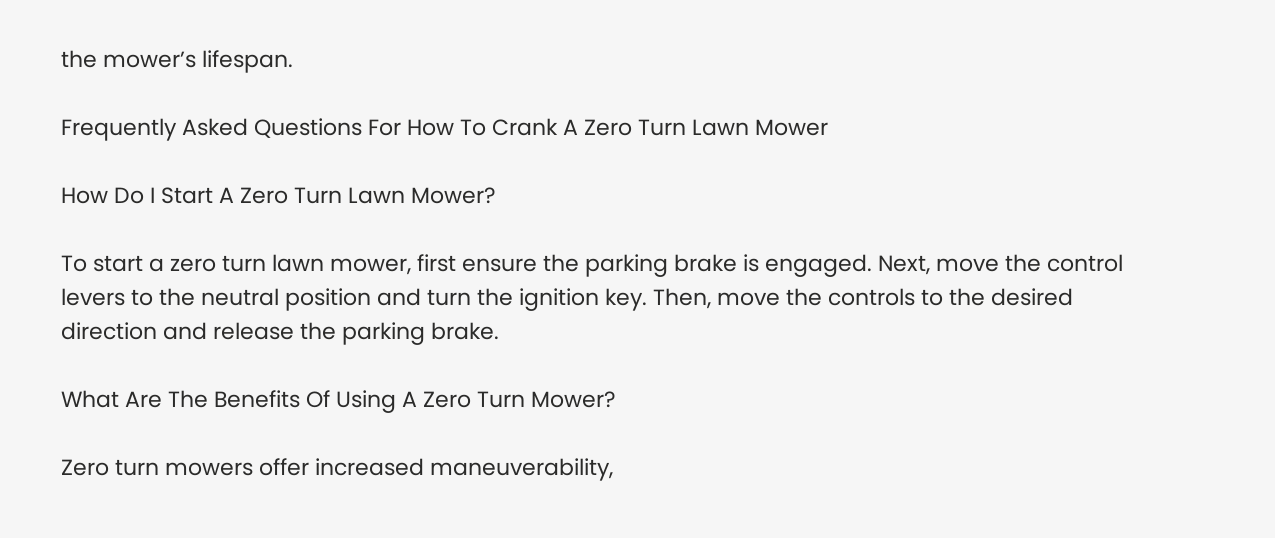the mower’s lifespan.

Frequently Asked Questions For How To Crank A Zero Turn Lawn Mower

How Do I Start A Zero Turn Lawn Mower?

To start a zero turn lawn mower, first ensure the parking brake is engaged. Next, move the control levers to the neutral position and turn the ignition key. Then, move the controls to the desired direction and release the parking brake.

What Are The Benefits Of Using A Zero Turn Mower?

Zero turn mowers offer increased maneuverability,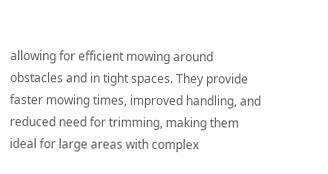allowing for efficient mowing around obstacles and in tight spaces. They provide faster mowing times, improved handling, and reduced need for trimming, making them ideal for large areas with complex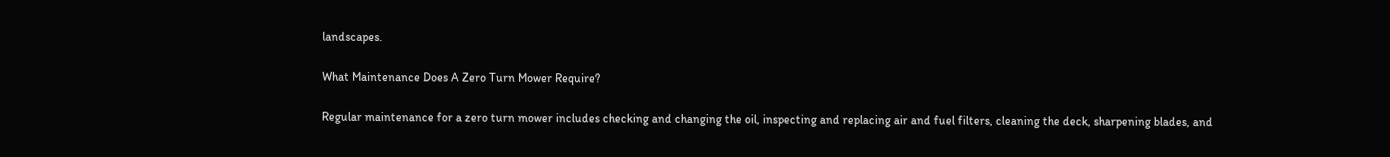landscapes.

What Maintenance Does A Zero Turn Mower Require?

Regular maintenance for a zero turn mower includes checking and changing the oil, inspecting and replacing air and fuel filters, cleaning the deck, sharpening blades, and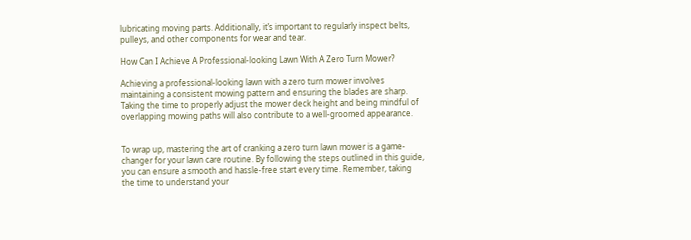lubricating moving parts. Additionally, it’s important to regularly inspect belts, pulleys, and other components for wear and tear.

How Can I Achieve A Professional-looking Lawn With A Zero Turn Mower?

Achieving a professional-looking lawn with a zero turn mower involves maintaining a consistent mowing pattern and ensuring the blades are sharp. Taking the time to properly adjust the mower deck height and being mindful of overlapping mowing paths will also contribute to a well-groomed appearance.


To wrap up, mastering the art of cranking a zero turn lawn mower is a game-changer for your lawn care routine. By following the steps outlined in this guide, you can ensure a smooth and hassle-free start every time. Remember, taking the time to understand your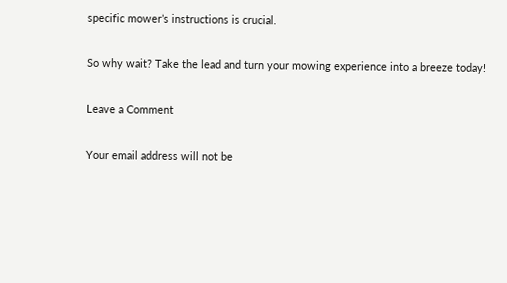specific mower’s instructions is crucial.

So why wait? Take the lead and turn your mowing experience into a breeze today!

Leave a Comment

Your email address will not be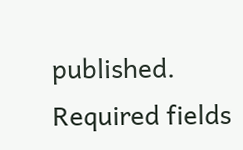published. Required fields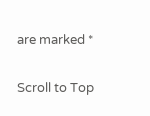are marked *

Scroll to Top